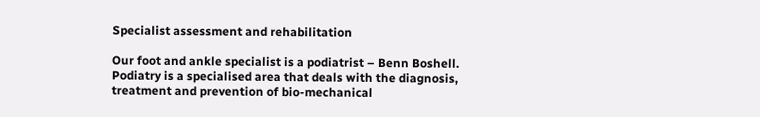Specialist assessment and rehabilitation

Our foot and ankle specialist is a podiatrist – Benn Boshell. Podiatry is a specialised area that deals with the diagnosis, treatment and prevention of bio-mechanical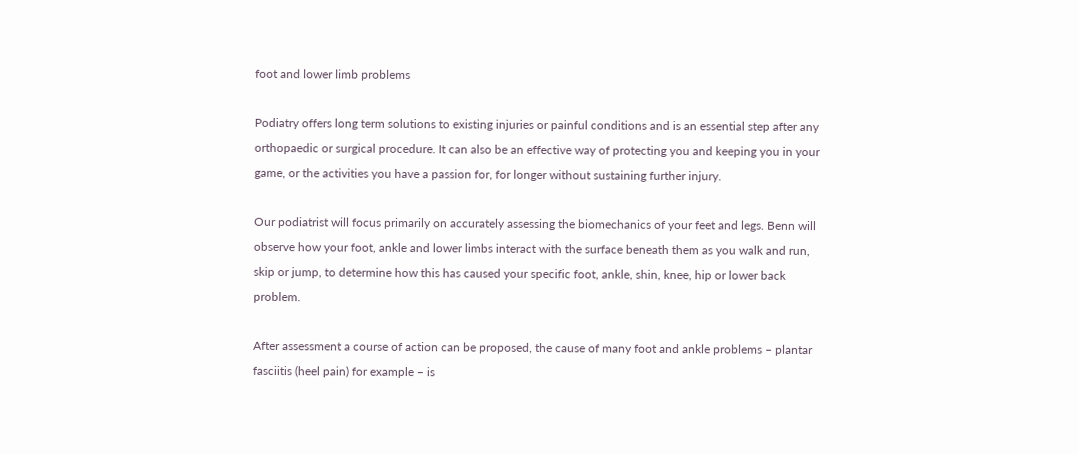foot and lower limb problems

Podiatry offers long term solutions to existing injuries or painful conditions and is an essential step after any orthopaedic or surgical procedure. It can also be an effective way of protecting you and keeping you in your game, or the activities you have a passion for, for longer without sustaining further injury.

Our podiatrist will focus primarily on accurately assessing the biomechanics of your feet and legs. Benn will observe how your foot, ankle and lower limbs interact with the surface beneath them as you walk and run, skip or jump, to determine how this has caused your specific foot, ankle, shin, knee, hip or lower back problem.

After assessment a course of action can be proposed, the cause of many foot and ankle problems – plantar fasciitis (heel pain) for example – is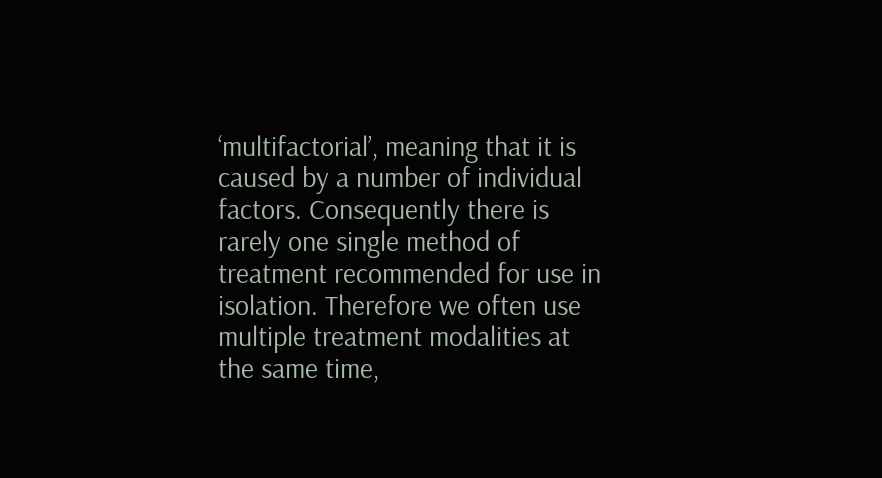‘multifactorial’, meaning that it is caused by a number of individual factors. Consequently there is rarely one single method of treatment recommended for use in isolation. Therefore we often use multiple treatment modalities at the same time,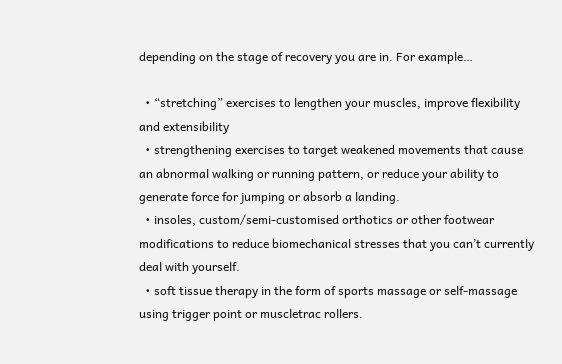depending on the stage of recovery you are in. For example…

  • “stretching” exercises to lengthen your muscles, improve flexibility and extensibility
  • strengthening exercises to target weakened movements that cause an abnormal walking or running pattern, or reduce your ability to generate force for jumping or absorb a landing.
  • insoles, custom/semi-customised orthotics or other footwear modifications to reduce biomechanical stresses that you can’t currently deal with yourself.
  • soft tissue therapy in the form of sports massage or self-massage using trigger point or muscletrac rollers.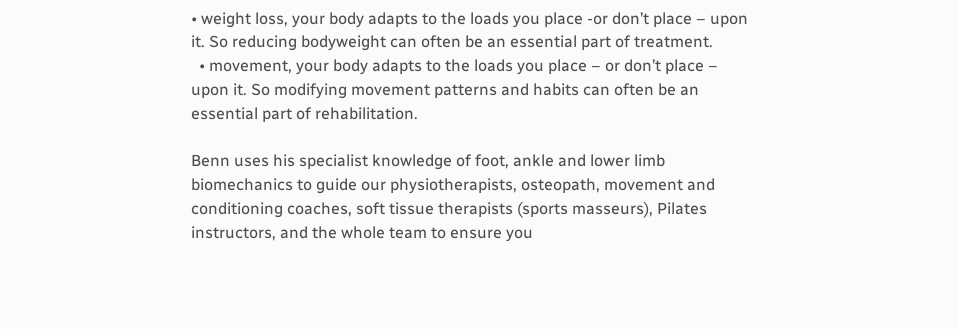• weight loss, your body adapts to the loads you place -or don’t place – upon it. So reducing bodyweight can often be an essential part of treatment.
  • movement, your body adapts to the loads you place – or don’t place – upon it. So modifying movement patterns and habits can often be an essential part of rehabilitation.

Benn uses his specialist knowledge of foot, ankle and lower limb biomechanics to guide our physiotherapists, osteopath, movement and conditioning coaches, soft tissue therapists (sports masseurs), Pilates instructors, and the whole team to ensure you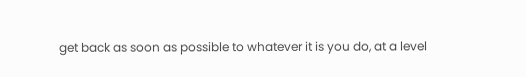get back as soon as possible to whatever it is you do, at a level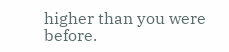higher than you were before.